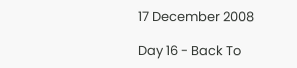17 December 2008

Day 16 - Back To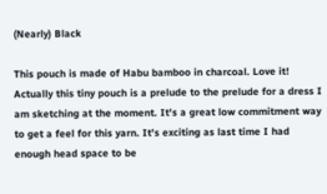(Nearly) Black

This pouch is made of Habu bamboo in charcoal. Love it! Actually this tiny pouch is a prelude to the prelude for a dress I am sketching at the moment. It's a great low commitment way to get a feel for this yarn. It's exciting as last time I had enough head space to be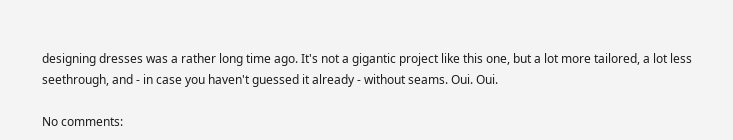designing dresses was a rather long time ago. It's not a gigantic project like this one, but a lot more tailored, a lot less seethrough, and - in case you haven't guessed it already - without seams. Oui. Oui.

No comments: